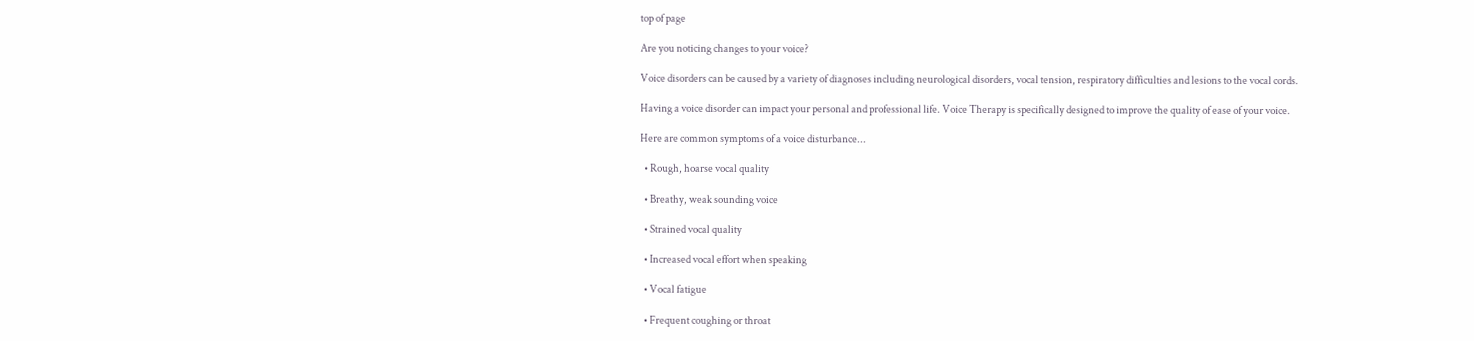top of page

Are you noticing changes to your voice?

Voice disorders can be caused by a variety of diagnoses including neurological disorders, vocal tension, respiratory difficulties and lesions to the vocal cords.

Having a voice disorder can impact your personal and professional life. Voice Therapy is specifically designed to improve the quality of ease of your voice.

Here are common symptoms of a voice disturbance...

  • Rough, hoarse vocal quality

  • Breathy, weak sounding voice

  • Strained vocal quality

  • Increased vocal effort when speaking

  • Vocal fatigue

  • Frequent coughing or throat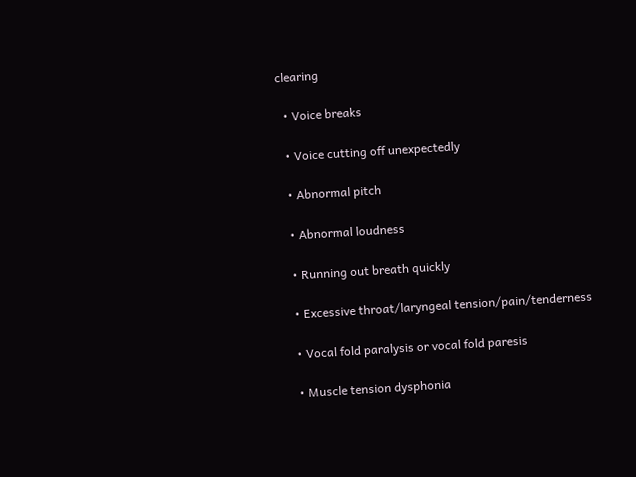clearing

  • Voice breaks

  • Voice cutting off unexpectedly

  • Abnormal pitch

  • Abnormal loudness

  • Running out breath quickly

  • Excessive throat/laryngeal tension/pain/tenderness

  • Vocal fold paralysis or vocal fold paresis

  • Muscle tension dysphonia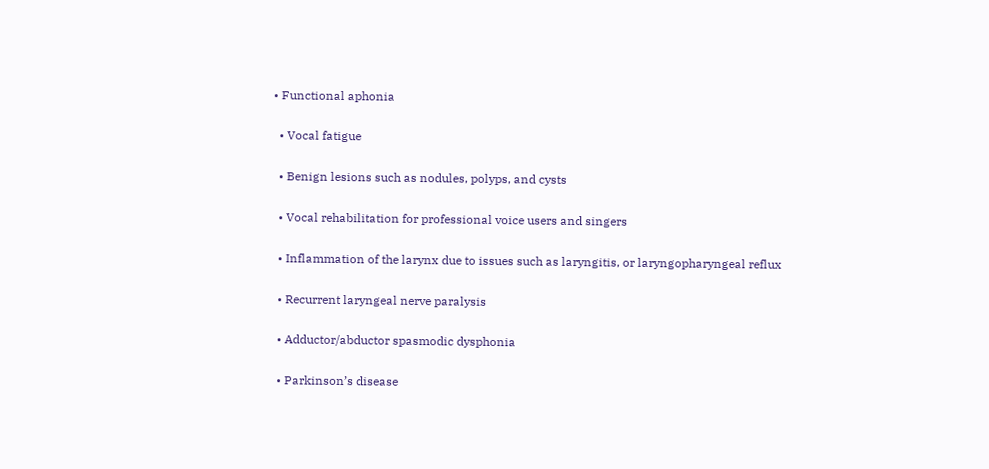• Functional aphonia

  • Vocal fatigue

  • Benign lesions such as nodules, polyps, and cysts

  • Vocal rehabilitation for professional voice users and singers

  • Inflammation of the larynx due to issues such as laryngitis, or laryngopharyngeal reflux

  • Recurrent laryngeal nerve paralysis

  • Adductor/abductor spasmodic dysphonia

  • Parkinson’s disease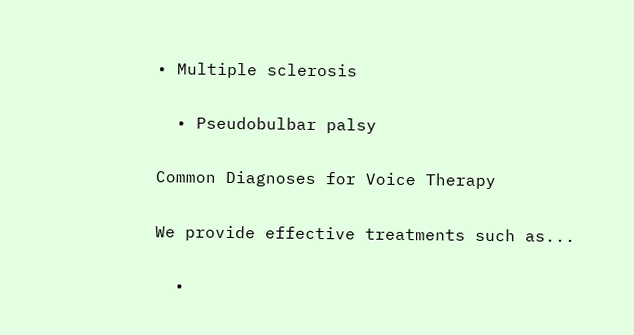• Multiple sclerosis

  • Pseudobulbar palsy

Common Diagnoses for Voice Therapy

We provide effective treatments such as...

  •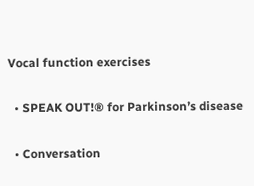Vocal function exercises

  • SPEAK OUT!® for Parkinson’s disease

  • Conversation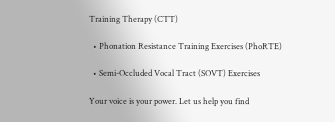Training Therapy (CTT)

  • Phonation Resistance Training Exercises (PhoRTE)

  • Semi-Occluded Vocal Tract (SOVT) Exercises

Your voice is your power. Let us help you find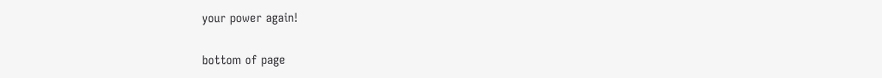your power again!

bottom of page